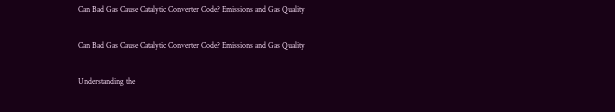Can Bad Gas Cause Catalytic Converter Code? Emissions and Gas Quality

Can Bad Gas Cause Catalytic Converter Code? Emissions and Gas Quality

Understanding the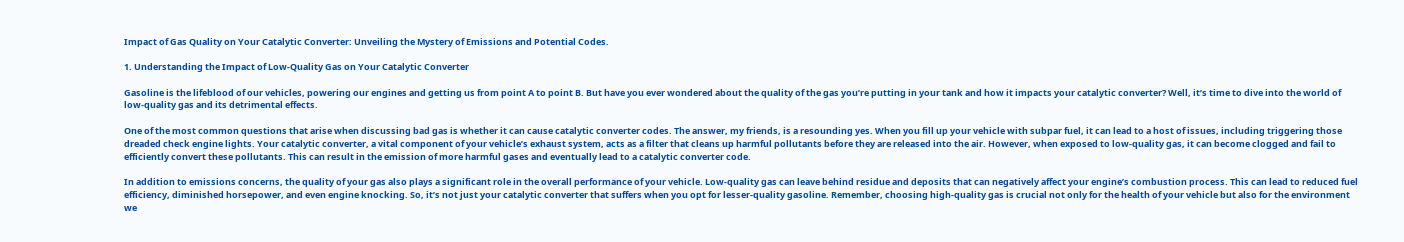Impact of Gas Quality on Your Catalytic Converter: Unveiling the Mystery of Emissions and Potential Codes.

1. Understanding the Impact of Low-Quality Gas on Your Catalytic Converter

Gasoline is the lifeblood of our vehicles, powering our engines and getting us from point A to point B. But have you ever wondered about the quality of the gas you’re putting in your tank and how it impacts your catalytic converter? Well, it’s time to dive into the world of low-quality gas and its detrimental effects.

One of the most common questions that arise when discussing bad gas is whether it can cause catalytic converter codes. The answer, my friends, is a resounding yes. When you fill up your vehicle with subpar fuel, it can lead to a host of issues, including triggering those dreaded check engine lights. Your catalytic converter, a vital component of your vehicle’s exhaust system, acts as a filter that cleans up harmful pollutants before they are released into the air. However, when exposed to low-quality gas, it can become clogged and fail to efficiently convert these pollutants. This can result in the emission of more harmful gases and eventually lead to a catalytic converter code.

In addition to emissions concerns, the quality of your gas also plays a significant role in the overall performance of your vehicle. Low-quality gas can leave behind residue and deposits that can negatively affect your engine’s combustion process. This can lead to reduced fuel efficiency, diminished horsepower, and even engine knocking. So, it’s not just your catalytic converter that suffers when you opt for lesser-quality gasoline. Remember, choosing high-quality gas is crucial not only for the health of your vehicle but also for the environment we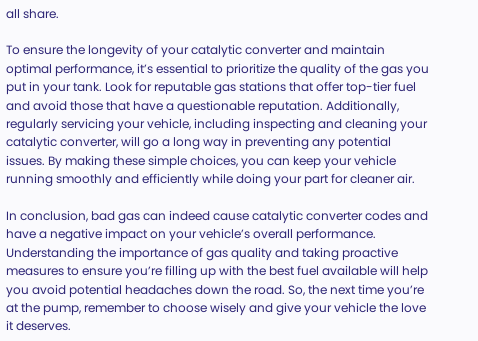all share.

To ensure the longevity of your catalytic converter and maintain optimal performance, it’s essential to prioritize the quality of the gas you put in your tank. Look for reputable gas stations that offer top-tier fuel and avoid those that have a questionable reputation. Additionally, regularly servicing your vehicle, including inspecting and cleaning your catalytic converter, will go a long way in preventing any potential issues. By making these simple choices, you can keep your vehicle running smoothly and efficiently while doing your part for cleaner air.

In conclusion, bad gas can indeed cause catalytic converter codes and have a negative impact on your vehicle’s overall performance. Understanding the importance of gas quality and taking proactive measures to ensure you’re filling up with the best fuel available will help you avoid potential headaches down the road. So, the next time you’re at the pump, remember to choose wisely and give your vehicle the love it deserves.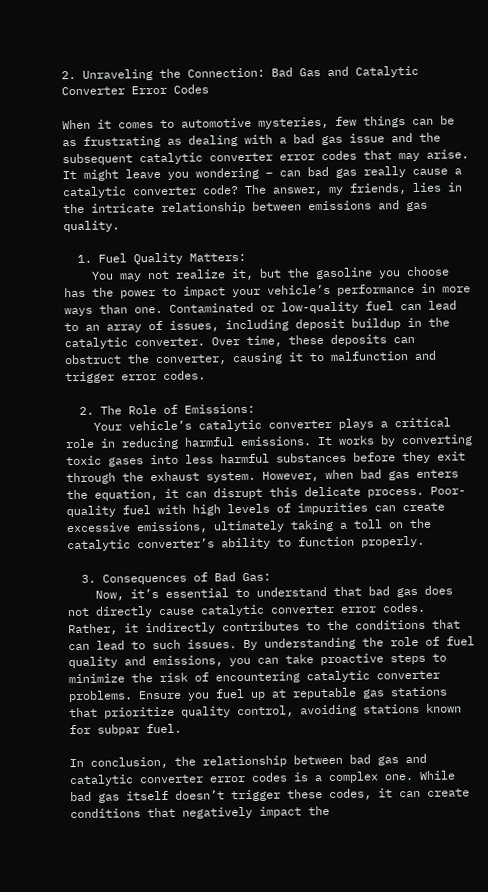2. Unraveling the Connection: Bad Gas and Catalytic Converter Error Codes

When it comes to automotive mysteries, few things can be as frustrating as dealing with a bad gas issue and the subsequent catalytic converter error codes that may arise. It might leave you wondering – can bad gas really cause a catalytic converter code? The answer, my friends, lies in the intricate relationship between emissions and gas quality.

  1. Fuel Quality Matters:
    You may not realize it, but the gasoline you choose has the power to impact your vehicle’s performance in more ways than one. Contaminated or low-quality fuel can lead to an array of issues, including deposit buildup in the catalytic converter. Over time, these deposits can obstruct the converter, causing it to malfunction and trigger error codes.

  2. The Role of Emissions:
    Your vehicle’s catalytic converter plays a critical role in reducing harmful emissions. It works by converting toxic gases into less harmful substances before they exit through the exhaust system. However, when bad gas enters the equation, it can disrupt this delicate process. Poor-quality fuel with high levels of impurities can create excessive emissions, ultimately taking a toll on the catalytic converter’s ability to function properly.

  3. Consequences of Bad Gas:
    Now, it’s essential to understand that bad gas does not directly cause catalytic converter error codes. Rather, it indirectly contributes to the conditions that can lead to such issues. By understanding the role of fuel quality and emissions, you can take proactive steps to minimize the risk of encountering catalytic converter problems. Ensure you fuel up at reputable gas stations that prioritize quality control, avoiding stations known for subpar fuel.

In conclusion, the relationship between bad gas and catalytic converter error codes is a complex one. While bad gas itself doesn’t trigger these codes, it can create conditions that negatively impact the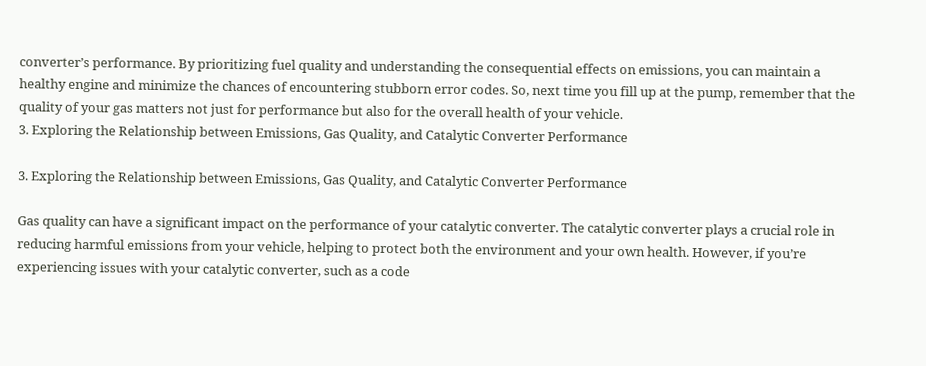converter’s performance. By prioritizing fuel quality and understanding the consequential effects on emissions, you can maintain a healthy engine and minimize the chances of encountering stubborn error codes. So, next time you fill up at the pump, remember that the quality of your gas matters not just for performance but also for the overall health of your vehicle.
3. Exploring the Relationship between Emissions, Gas Quality, and Catalytic Converter Performance

3. Exploring the Relationship between Emissions, Gas Quality, and Catalytic Converter Performance

Gas quality can have a significant impact on the performance of your catalytic converter. The catalytic converter plays a crucial role in reducing harmful emissions from your vehicle, helping to protect both the environment and your own health. However, if you’re experiencing issues with your catalytic converter, such as a code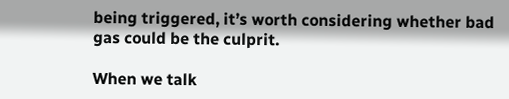being triggered, it’s worth considering whether bad gas could be the culprit.

When we talk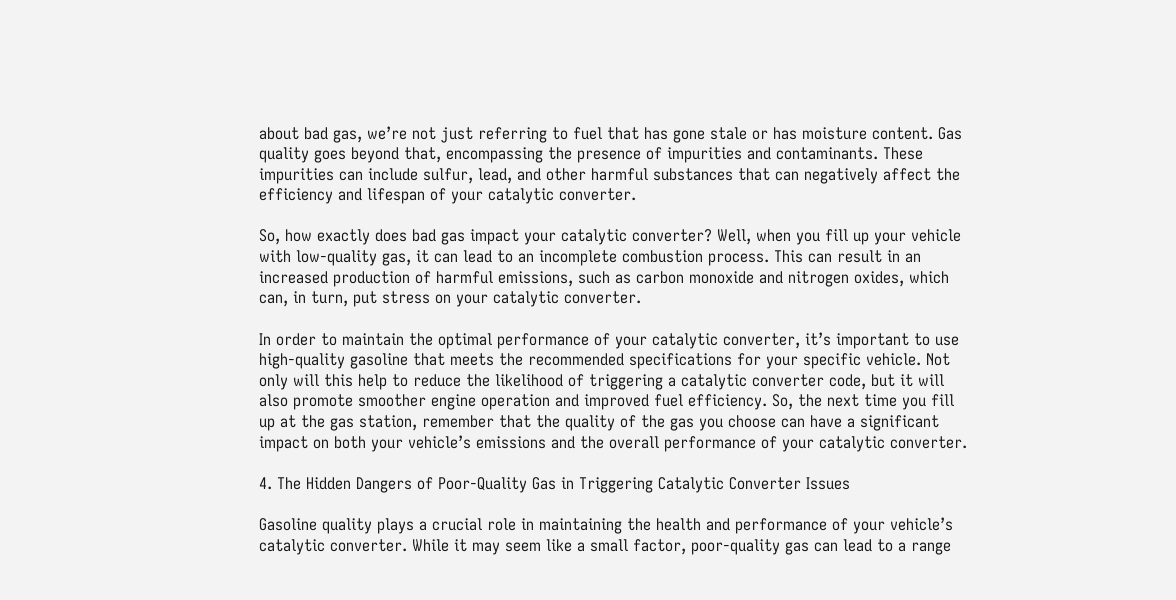about bad gas, we’re not just referring to fuel that has gone stale or has moisture content. Gas quality goes beyond that, encompassing the presence of impurities and contaminants. These impurities can include sulfur, lead, and other harmful substances that can negatively affect the efficiency and lifespan of your catalytic converter.

So, how exactly does bad gas impact your catalytic converter? Well, when you fill up your vehicle with low-quality gas, it can lead to an incomplete combustion process. This can result in an increased production of harmful emissions, such as carbon monoxide and nitrogen oxides, which can, in turn, put stress on your catalytic converter.

In order to maintain the optimal performance of your catalytic converter, it’s important to use high-quality gasoline that meets the recommended specifications for your specific vehicle. Not only will this help to reduce the likelihood of triggering a catalytic converter code, but it will also promote smoother engine operation and improved fuel efficiency. So, the next time you fill up at the gas station, remember that the quality of the gas you choose can have a significant impact on both your vehicle’s emissions and the overall performance of your catalytic converter.

4. The Hidden Dangers of Poor-Quality Gas in Triggering Catalytic Converter Issues

Gasoline quality plays a crucial role in maintaining the health and performance of your vehicle’s catalytic converter. While it may seem like a small factor, poor-quality gas can lead to a range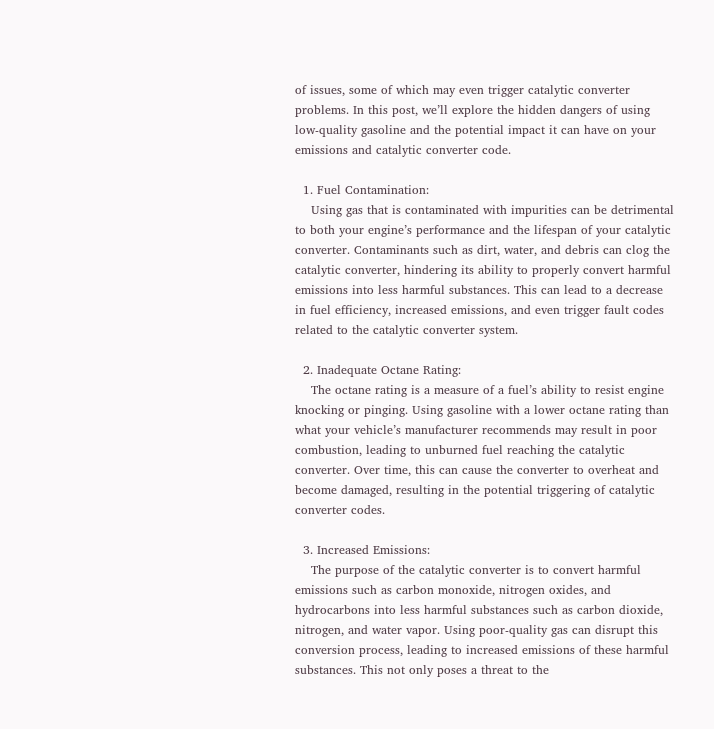of issues, some of which may even trigger catalytic converter problems. In this post, we’ll explore the hidden dangers of using low-quality gasoline and the potential impact it can have on your emissions and catalytic converter code.

  1. Fuel Contamination:
    Using gas that is contaminated with impurities can be detrimental to both your engine’s performance and the lifespan of your catalytic converter. Contaminants such as dirt, water, and debris can clog the catalytic converter, hindering its ability to properly convert harmful emissions into less harmful substances. This can lead to a decrease in fuel efficiency, increased emissions, and even trigger fault codes related to the catalytic converter system.

  2. Inadequate Octane Rating:
    The octane rating is a measure of a fuel’s ability to resist engine knocking or pinging. Using gasoline with a lower octane rating than what your vehicle’s manufacturer recommends may result in poor combustion, leading to unburned fuel reaching the catalytic converter. Over time, this can cause the converter to overheat and become damaged, resulting in the potential triggering of catalytic converter codes.

  3. Increased Emissions:
    The purpose of the catalytic converter is to convert harmful emissions such as carbon monoxide, nitrogen oxides, and hydrocarbons into less harmful substances such as carbon dioxide, nitrogen, and water vapor. Using poor-quality gas can disrupt this conversion process, leading to increased emissions of these harmful substances. This not only poses a threat to the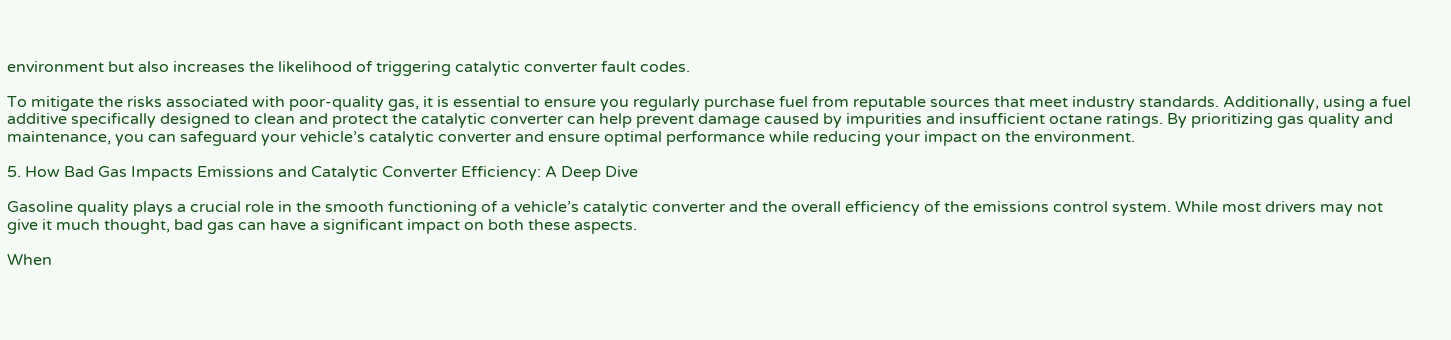environment but also increases the likelihood of triggering catalytic converter fault codes.

To mitigate the risks associated with poor-quality gas, it is essential to ensure you regularly purchase fuel from reputable sources that meet industry standards. Additionally, using a fuel additive specifically designed to clean and protect the catalytic converter can help prevent damage caused by impurities and insufficient octane ratings. By prioritizing gas quality and maintenance, you can safeguard your vehicle’s catalytic converter and ensure optimal performance while reducing your impact on the environment.

5. How Bad Gas Impacts Emissions and Catalytic Converter Efficiency: A Deep Dive

Gasoline quality plays a crucial role in the smooth functioning of a vehicle’s catalytic converter and the overall efficiency of the emissions control system. While most drivers may not give it much thought, bad gas can have a significant impact on both these aspects.

When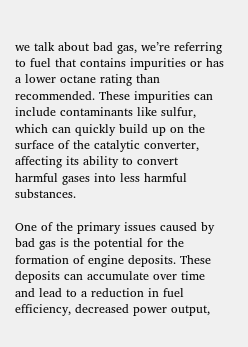we talk about bad gas, we’re referring to fuel that contains impurities or has a lower octane rating than recommended. These impurities can include contaminants like sulfur, which can quickly build up on the surface of the catalytic converter, affecting its ability to convert harmful gases into less harmful substances.

One of the primary issues caused by bad gas is the potential for the formation of engine deposits. These deposits can accumulate over time and lead to a reduction in fuel efficiency, decreased power output,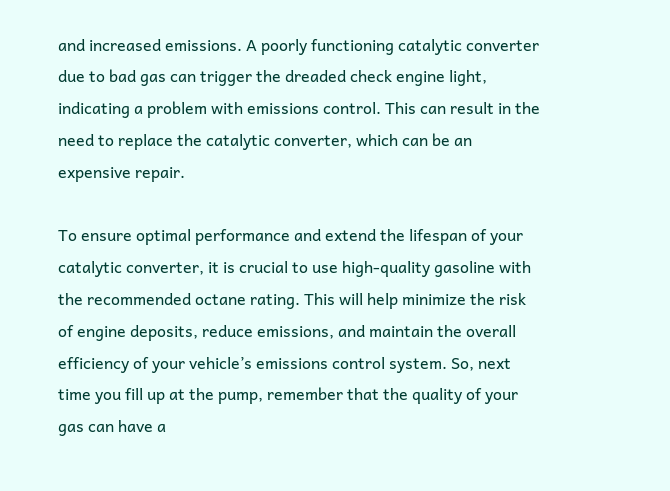and increased emissions. A poorly functioning catalytic converter due to bad gas can trigger the dreaded check engine light, indicating a problem with emissions control. This can result in the need to replace the catalytic converter, which can be an expensive repair.

To ensure optimal performance and extend the lifespan of your catalytic converter, it is crucial to use high-quality gasoline with the recommended octane rating. This will help minimize the risk of engine deposits, reduce emissions, and maintain the overall efficiency of your vehicle’s emissions control system. So, next time you fill up at the pump, remember that the quality of your gas can have a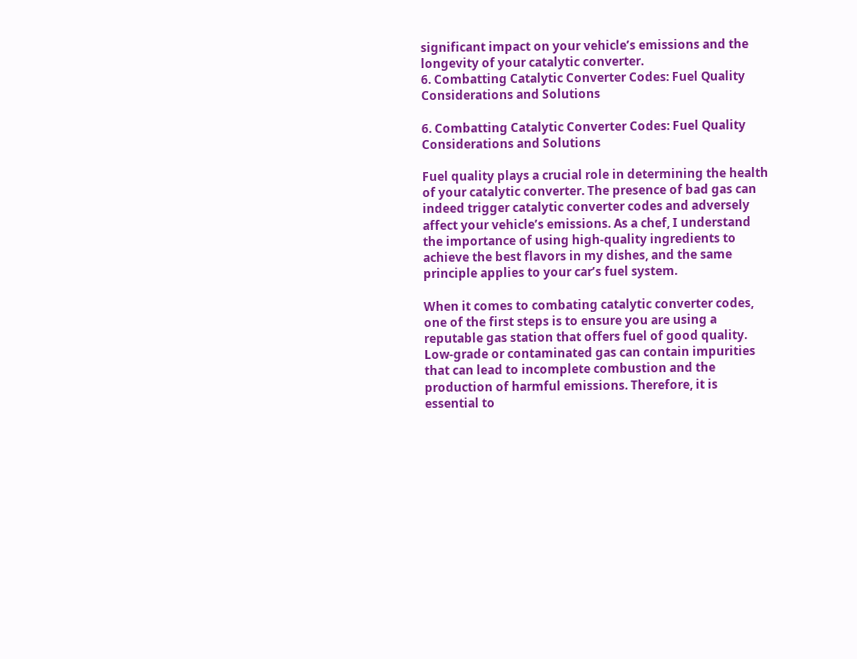significant impact on your vehicle’s emissions and the longevity of your catalytic converter.
6. Combatting Catalytic Converter Codes: Fuel Quality Considerations and Solutions

6. Combatting Catalytic Converter Codes: Fuel Quality Considerations and Solutions

Fuel quality plays a crucial role in determining the health of your catalytic converter. The presence of bad gas can indeed trigger catalytic converter codes and adversely affect your vehicle’s emissions. As a chef, I understand the importance of using high-quality ingredients to achieve the best flavors in my dishes, and the same principle applies to your car’s fuel system.

When it comes to combating catalytic converter codes, one of the first steps is to ensure you are using a reputable gas station that offers fuel of good quality. Low-grade or contaminated gas can contain impurities that can lead to incomplete combustion and the production of harmful emissions. Therefore, it is essential to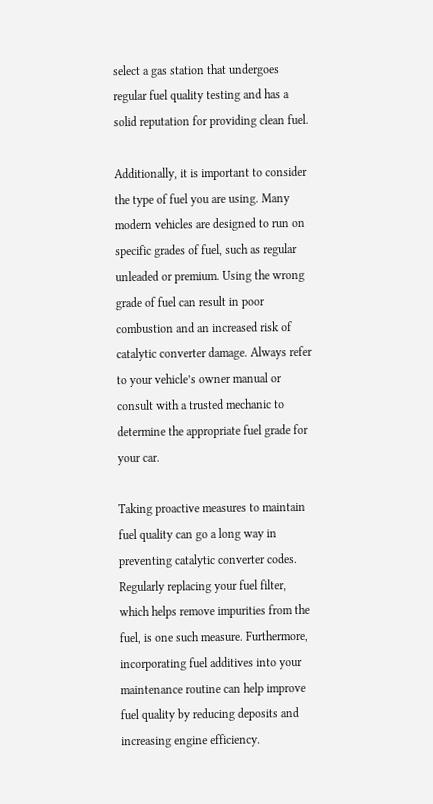select a gas station that undergoes regular fuel quality testing and has a solid reputation for providing clean fuel.

Additionally, it is important to consider the type of fuel you are using. Many modern vehicles are designed to run on specific grades of fuel, such as regular unleaded or premium. Using the wrong grade of fuel can result in poor combustion and an increased risk of catalytic converter damage. Always refer to your vehicle’s owner manual or consult with a trusted mechanic to determine the appropriate fuel grade for your car.

Taking proactive measures to maintain fuel quality can go a long way in preventing catalytic converter codes. Regularly replacing your fuel filter, which helps remove impurities from the fuel, is one such measure. Furthermore, incorporating fuel additives into your maintenance routine can help improve fuel quality by reducing deposits and increasing engine efficiency.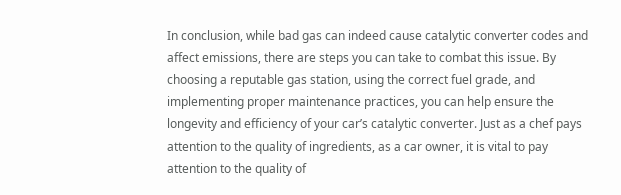In conclusion, while bad gas can indeed cause catalytic converter codes and affect emissions, there are steps you can take to combat this issue. By choosing a reputable gas station, using the correct fuel grade, and implementing proper maintenance practices, you can help ensure the longevity and efficiency of your car’s catalytic converter. Just as a chef pays attention to the quality of ingredients, as a car owner, it is vital to pay attention to the quality of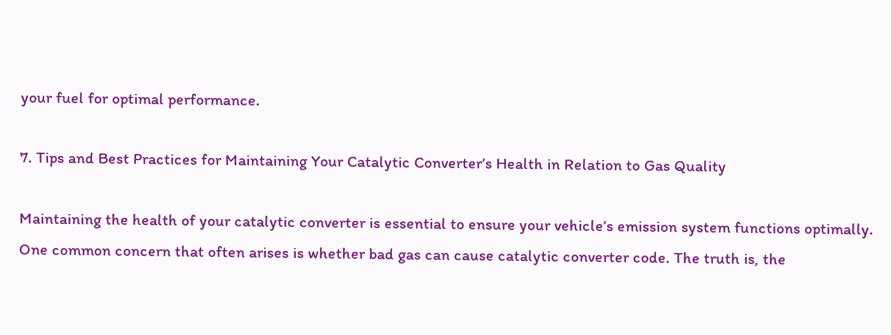your fuel for optimal performance.

7. Tips and Best Practices for Maintaining Your Catalytic Converter’s Health in Relation to Gas Quality

Maintaining the health of your catalytic converter is essential to ensure your vehicle’s emission system functions optimally. One common concern that often arises is whether bad gas can cause catalytic converter code. The truth is, the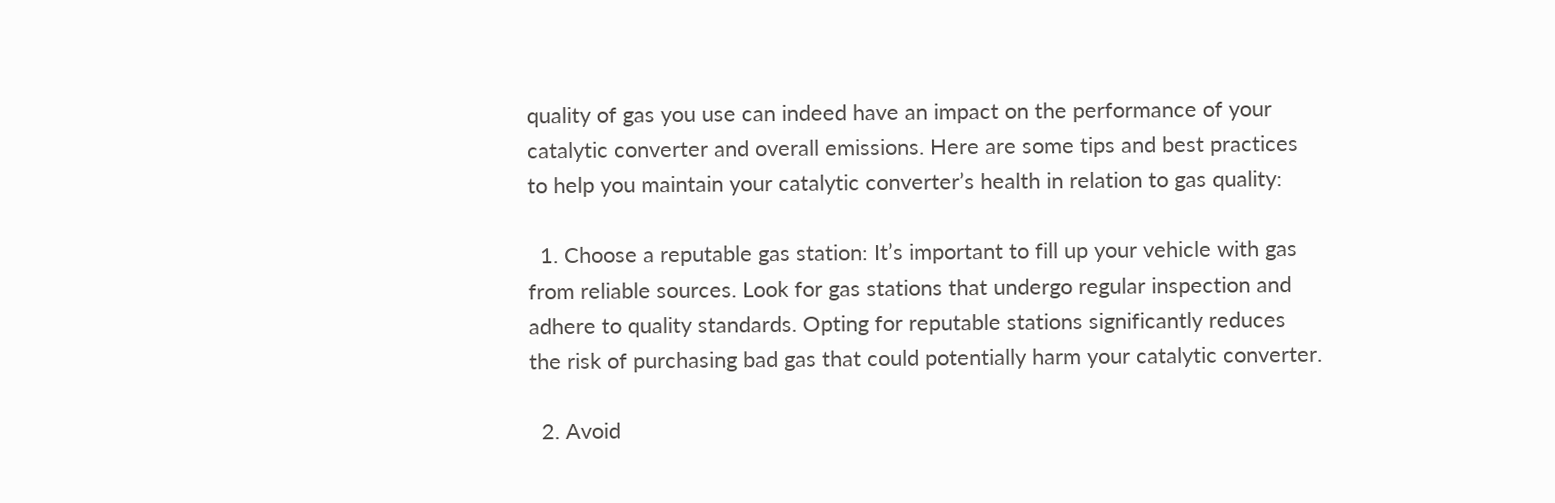quality of gas you use can indeed have an impact on the performance of your catalytic converter and overall emissions. Here are some tips and best practices to help you maintain your catalytic converter’s health in relation to gas quality:

  1. Choose a reputable gas station: It’s important to fill up your vehicle with gas from reliable sources. Look for gas stations that undergo regular inspection and adhere to quality standards. Opting for reputable stations significantly reduces the risk of purchasing bad gas that could potentially harm your catalytic converter.

  2. Avoid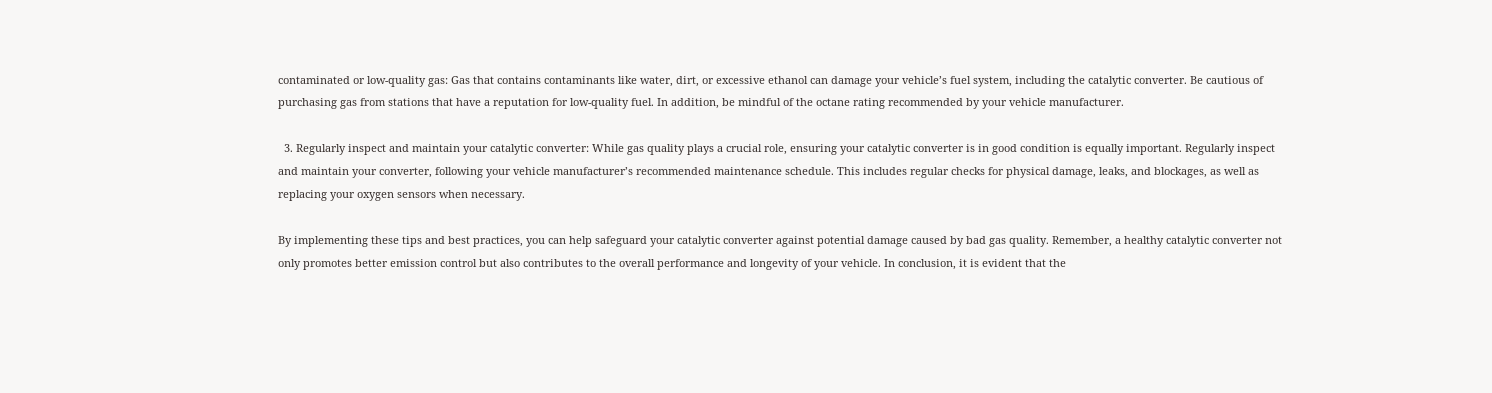contaminated or low-quality gas: Gas that contains contaminants like water, dirt, or excessive ethanol can damage your vehicle’s fuel system, including the catalytic converter. Be cautious of purchasing gas from stations that have a reputation for low-quality fuel. In addition, be mindful of the octane rating recommended by your vehicle manufacturer.

  3. Regularly inspect and maintain your catalytic converter: While gas quality plays a crucial role, ensuring your catalytic converter is in good condition is equally important. Regularly inspect and maintain your converter, following your vehicle manufacturer’s recommended maintenance schedule. This includes regular checks for physical damage, leaks, and blockages, as well as replacing your oxygen sensors when necessary.

By implementing these tips and best practices, you can help safeguard your catalytic converter against potential damage caused by bad gas quality. Remember, a healthy catalytic converter not only promotes better emission control but also contributes to the overall performance and longevity of your vehicle. In conclusion, it is evident that the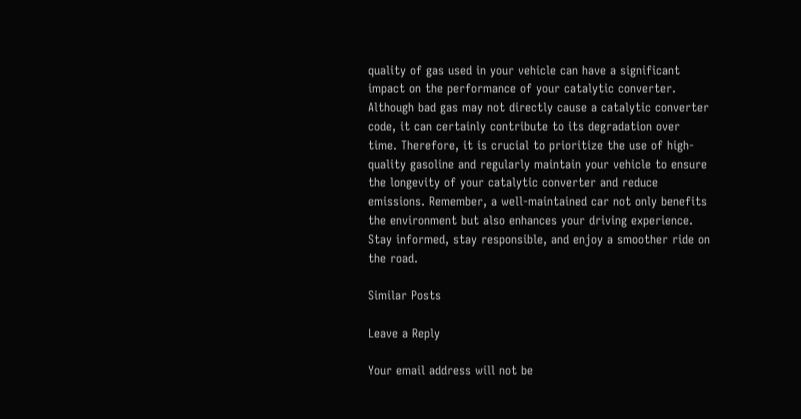quality of gas used in your vehicle can have a significant impact on the performance of your catalytic converter. Although bad gas may not directly cause a catalytic converter code, it can certainly contribute to its degradation over time. Therefore, it is crucial to prioritize the use of high-quality gasoline and regularly maintain your vehicle to ensure the longevity of your catalytic converter and reduce emissions. Remember, a well-maintained car not only benefits the environment but also enhances your driving experience. Stay informed, stay responsible, and enjoy a smoother ride on the road.

Similar Posts

Leave a Reply

Your email address will not be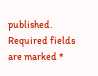published. Required fields are marked *